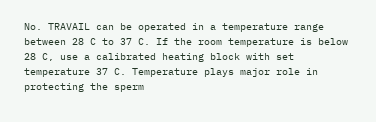No. TRAVAIL can be operated in a temperature range between 28 C to 37 C. If the room temperature is below 28 C, use a calibrated heating block with set temperature 37 C. Temperature plays major role in protecting the sperm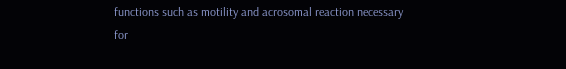functions such as motility and acrosomal reaction necessary for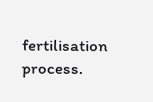fertilisation process.